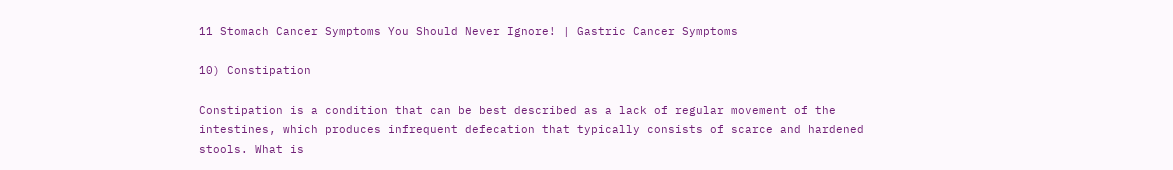11 Stomach Cancer Symptoms You Should Never Ignore! | Gastric Cancer Symptoms

10) Constipation

Constipation is a condition that can be best described as a lack of regular movement of the intestines, which produces infrequent defecation that typically consists of scarce and hardened stools. What is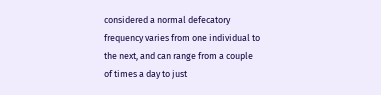considered a normal defecatory frequency varies from one individual to the next, and can range from a couple of times a day to just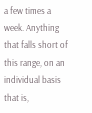a few times a week. Anything that falls short of this range, on an individual basis that is,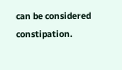can be considered constipation.